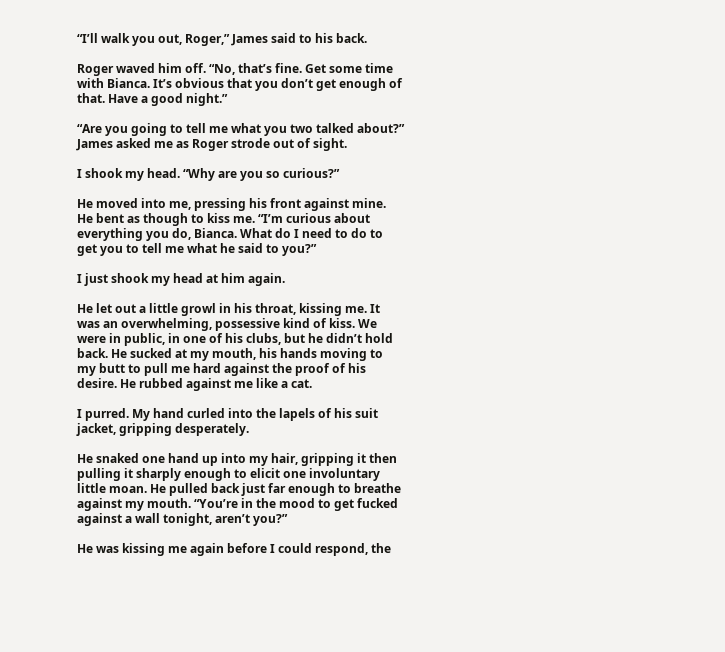“I’ll walk you out, Roger,” James said to his back.

Roger waved him off. “No, that’s fine. Get some time with Bianca. It’s obvious that you don’t get enough of that. Have a good night.”

“Are you going to tell me what you two talked about?” James asked me as Roger strode out of sight.

I shook my head. “Why are you so curious?”

He moved into me, pressing his front against mine. He bent as though to kiss me. “I’m curious about everything you do, Bianca. What do I need to do to get you to tell me what he said to you?”

I just shook my head at him again.

He let out a little growl in his throat, kissing me. It was an overwhelming, possessive kind of kiss. We were in public, in one of his clubs, but he didn’t hold back. He sucked at my mouth, his hands moving to my butt to pull me hard against the proof of his desire. He rubbed against me like a cat.

I purred. My hand curled into the lapels of his suit jacket, gripping desperately.

He snaked one hand up into my hair, gripping it then pulling it sharply enough to elicit one involuntary little moan. He pulled back just far enough to breathe against my mouth. “You’re in the mood to get fucked against a wall tonight, aren’t you?”

He was kissing me again before I could respond, the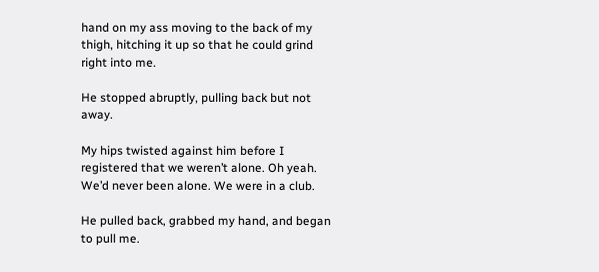hand on my ass moving to the back of my thigh, hitching it up so that he could grind right into me.

He stopped abruptly, pulling back but not away.

My hips twisted against him before I registered that we weren’t alone. Oh yeah. We’d never been alone. We were in a club.

He pulled back, grabbed my hand, and began to pull me.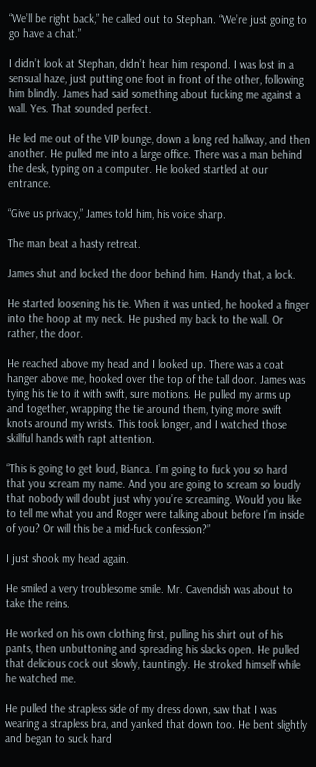“We’ll be right back,” he called out to Stephan. “We’re just going to go have a chat.”

I didn’t look at Stephan, didn’t hear him respond. I was lost in a sensual haze, just putting one foot in front of the other, following him blindly. James had said something about fucking me against a wall. Yes. That sounded perfect.

He led me out of the VIP lounge, down a long red hallway, and then another. He pulled me into a large office. There was a man behind the desk, typing on a computer. He looked startled at our entrance.

“Give us privacy,” James told him, his voice sharp.

The man beat a hasty retreat.

James shut and locked the door behind him. Handy that, a lock.

He started loosening his tie. When it was untied, he hooked a finger into the hoop at my neck. He pushed my back to the wall. Or rather, the door.

He reached above my head and I looked up. There was a coat hanger above me, hooked over the top of the tall door. James was tying his tie to it with swift, sure motions. He pulled my arms up and together, wrapping the tie around them, tying more swift knots around my wrists. This took longer, and I watched those skillful hands with rapt attention.

“This is going to get loud, Bianca. I’m going to fuck you so hard that you scream my name. And you are going to scream so loudly that nobody will doubt just why you’re screaming. Would you like to tell me what you and Roger were talking about before I’m inside of you? Or will this be a mid-fuck confession?”

I just shook my head again.

He smiled a very troublesome smile. Mr. Cavendish was about to take the reins.

He worked on his own clothing first, pulling his shirt out of his pants, then unbuttoning and spreading his slacks open. He pulled that delicious cock out slowly, tauntingly. He stroked himself while he watched me.

He pulled the strapless side of my dress down, saw that I was wearing a strapless bra, and yanked that down too. He bent slightly and began to suck hard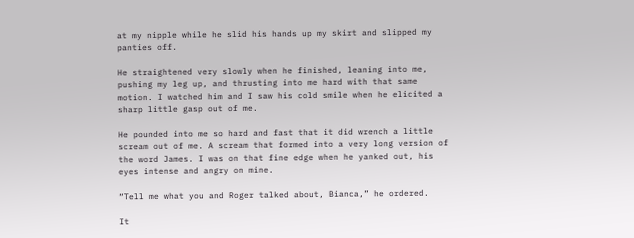at my nipple while he slid his hands up my skirt and slipped my panties off.

He straightened very slowly when he finished, leaning into me, pushing my leg up, and thrusting into me hard with that same motion. I watched him and I saw his cold smile when he elicited a sharp little gasp out of me.

He pounded into me so hard and fast that it did wrench a little scream out of me. A scream that formed into a very long version of the word James. I was on that fine edge when he yanked out, his eyes intense and angry on mine.

“Tell me what you and Roger talked about, Bianca,” he ordered.

It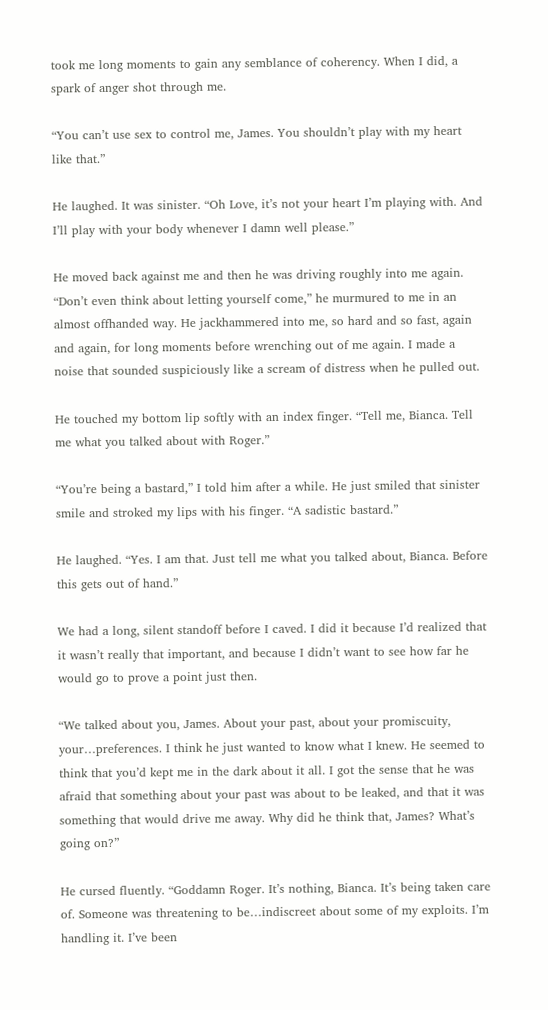took me long moments to gain any semblance of coherency. When I did, a spark of anger shot through me.

“You can’t use sex to control me, James. You shouldn’t play with my heart like that.”

He laughed. It was sinister. “Oh Love, it’s not your heart I’m playing with. And I’ll play with your body whenever I damn well please.”

He moved back against me and then he was driving roughly into me again. “Don’t even think about letting yourself come,” he murmured to me in an almost offhanded way. He jackhammered into me, so hard and so fast, again and again, for long moments before wrenching out of me again. I made a noise that sounded suspiciously like a scream of distress when he pulled out.

He touched my bottom lip softly with an index finger. “Tell me, Bianca. Tell me what you talked about with Roger.”

“You’re being a bastard,” I told him after a while. He just smiled that sinister smile and stroked my lips with his finger. “A sadistic bastard.”

He laughed. “Yes. I am that. Just tell me what you talked about, Bianca. Before this gets out of hand.”

We had a long, silent standoff before I caved. I did it because I’d realized that it wasn’t really that important, and because I didn’t want to see how far he would go to prove a point just then.

“We talked about you, James. About your past, about your promiscuity, your…preferences. I think he just wanted to know what I knew. He seemed to think that you’d kept me in the dark about it all. I got the sense that he was afraid that something about your past was about to be leaked, and that it was something that would drive me away. Why did he think that, James? What’s going on?”

He cursed fluently. “Goddamn Roger. It’s nothing, Bianca. It’s being taken care of. Someone was threatening to be…indiscreet about some of my exploits. I’m handling it. I’ve been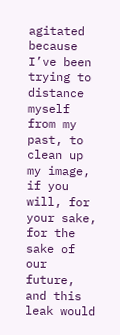agitated because I’ve been trying to distance myself from my past, to clean up my image, if you will, for your sake, for the sake of our future, and this leak would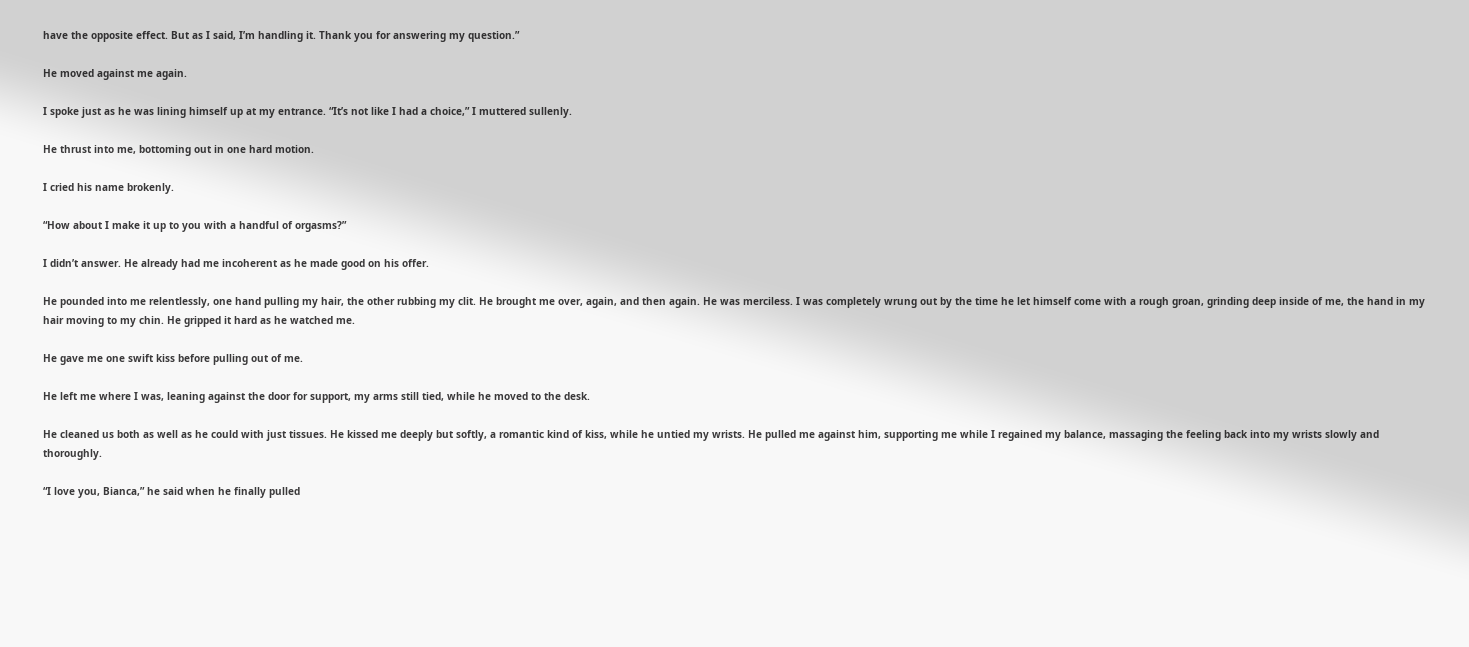have the opposite effect. But as I said, I’m handling it. Thank you for answering my question.”

He moved against me again.

I spoke just as he was lining himself up at my entrance. “It’s not like I had a choice,” I muttered sullenly.

He thrust into me, bottoming out in one hard motion.

I cried his name brokenly.

“How about I make it up to you with a handful of orgasms?”

I didn’t answer. He already had me incoherent as he made good on his offer.

He pounded into me relentlessly, one hand pulling my hair, the other rubbing my clit. He brought me over, again, and then again. He was merciless. I was completely wrung out by the time he let himself come with a rough groan, grinding deep inside of me, the hand in my hair moving to my chin. He gripped it hard as he watched me.

He gave me one swift kiss before pulling out of me.

He left me where I was, leaning against the door for support, my arms still tied, while he moved to the desk.

He cleaned us both as well as he could with just tissues. He kissed me deeply but softly, a romantic kind of kiss, while he untied my wrists. He pulled me against him, supporting me while I regained my balance, massaging the feeling back into my wrists slowly and thoroughly.

“I love you, Bianca,” he said when he finally pulled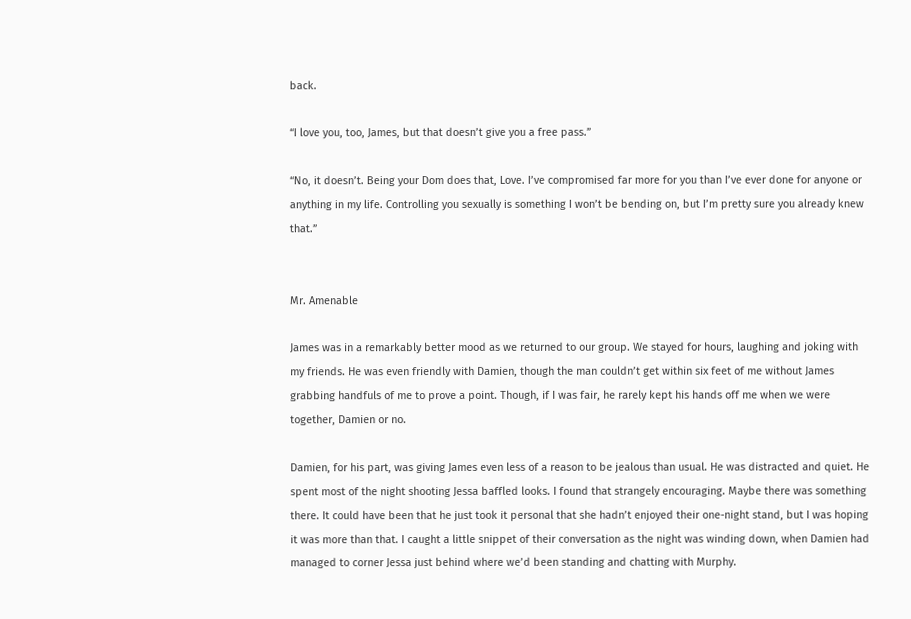back.

“I love you, too, James, but that doesn’t give you a free pass.”

“No, it doesn’t. Being your Dom does that, Love. I’ve compromised far more for you than I’ve ever done for anyone or anything in my life. Controlling you sexually is something I won’t be bending on, but I’m pretty sure you already knew that.”


Mr. Amenable

James was in a remarkably better mood as we returned to our group. We stayed for hours, laughing and joking with my friends. He was even friendly with Damien, though the man couldn’t get within six feet of me without James grabbing handfuls of me to prove a point. Though, if I was fair, he rarely kept his hands off me when we were together, Damien or no.

Damien, for his part, was giving James even less of a reason to be jealous than usual. He was distracted and quiet. He spent most of the night shooting Jessa baffled looks. I found that strangely encouraging. Maybe there was something there. It could have been that he just took it personal that she hadn’t enjoyed their one-night stand, but I was hoping it was more than that. I caught a little snippet of their conversation as the night was winding down, when Damien had managed to corner Jessa just behind where we’d been standing and chatting with Murphy.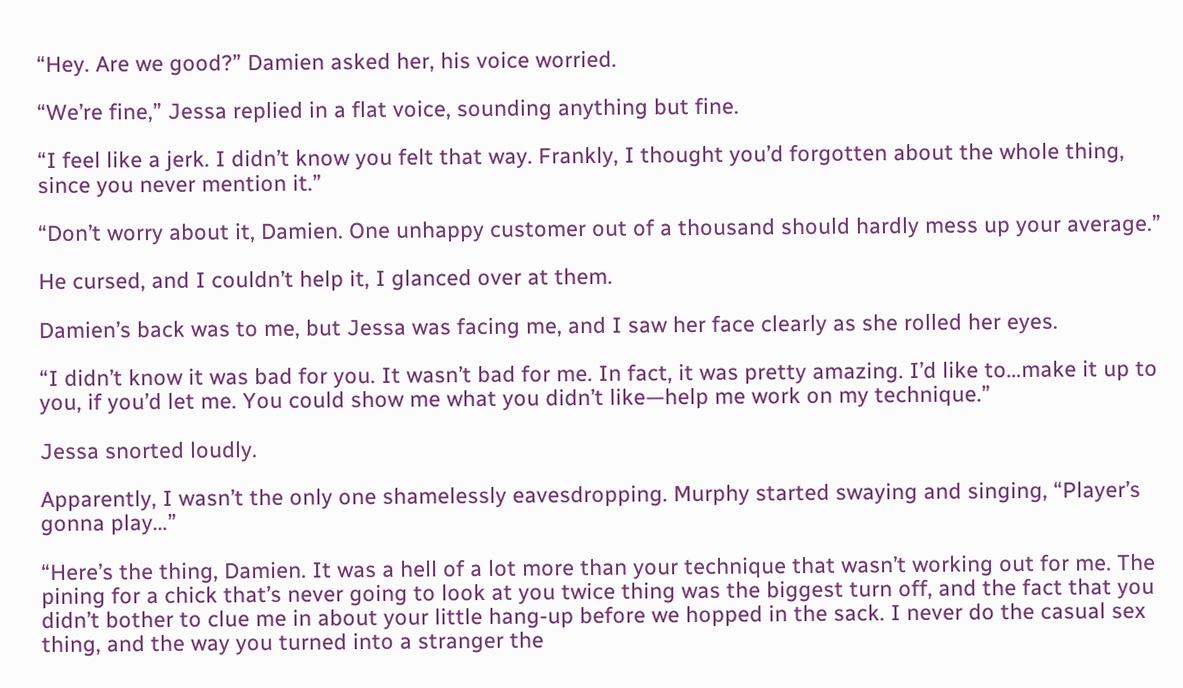“Hey. Are we good?” Damien asked her, his voice worried.

“We’re fine,” Jessa replied in a flat voice, sounding anything but fine.

“I feel like a jerk. I didn’t know you felt that way. Frankly, I thought you’d forgotten about the whole thing, since you never mention it.”

“Don’t worry about it, Damien. One unhappy customer out of a thousand should hardly mess up your average.”

He cursed, and I couldn’t help it, I glanced over at them.

Damien’s back was to me, but Jessa was facing me, and I saw her face clearly as she rolled her eyes.

“I didn’t know it was bad for you. It wasn’t bad for me. In fact, it was pretty amazing. I’d like to…make it up to you, if you’d let me. You could show me what you didn’t like—help me work on my technique.”

Jessa snorted loudly.

Apparently, I wasn’t the only one shamelessly eavesdropping. Murphy started swaying and singing, “Player’s gonna play…”

“Here’s the thing, Damien. It was a hell of a lot more than your technique that wasn’t working out for me. The pining for a chick that’s never going to look at you twice thing was the biggest turn off, and the fact that you didn’t bother to clue me in about your little hang-up before we hopped in the sack. I never do the casual sex thing, and the way you turned into a stranger the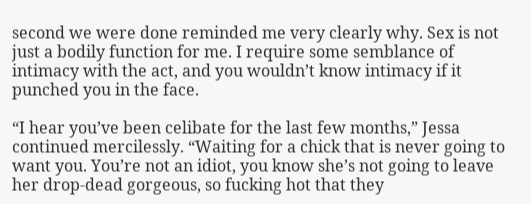second we were done reminded me very clearly why. Sex is not just a bodily function for me. I require some semblance of intimacy with the act, and you wouldn’t know intimacy if it punched you in the face.

“I hear you’ve been celibate for the last few months,” Jessa continued mercilessly. “Waiting for a chick that is never going to want you. You’re not an idiot, you know she’s not going to leave her drop-dead gorgeous, so fucking hot that they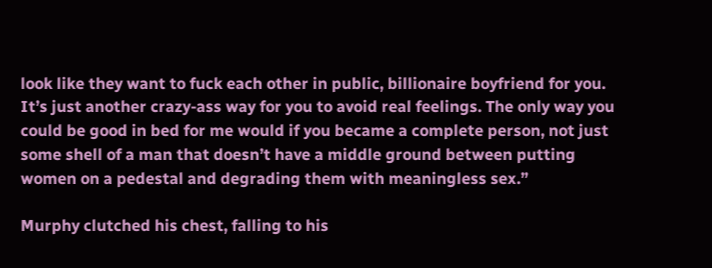look like they want to fuck each other in public, billionaire boyfriend for you. It’s just another crazy-ass way for you to avoid real feelings. The only way you could be good in bed for me would if you became a complete person, not just some shell of a man that doesn’t have a middle ground between putting women on a pedestal and degrading them with meaningless sex.”

Murphy clutched his chest, falling to his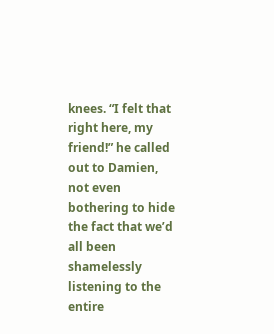knees. “I felt that right here, my friend!” he called out to Damien, not even bothering to hide the fact that we’d all been shamelessly listening to the entire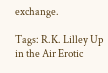exchange.

Tags: R.K. Lilley Up in the Air Erotic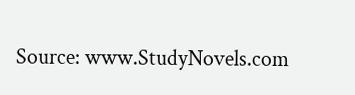Source: www.StudyNovels.com